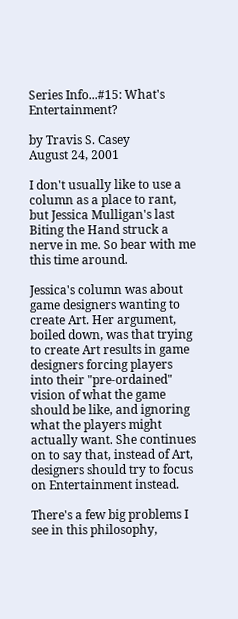Series Info...#15: What's Entertainment?

by Travis S. Casey
August 24, 2001

I don't usually like to use a column as a place to rant, but Jessica Mulligan's last Biting the Hand struck a nerve in me. So bear with me this time around.

Jessica's column was about game designers wanting to create Art. Her argument, boiled down, was that trying to create Art results in game designers forcing players into their "pre-ordained" vision of what the game should be like, and ignoring what the players might actually want. She continues on to say that, instead of Art, designers should try to focus on Entertainment instead.

There's a few big problems I see in this philosophy,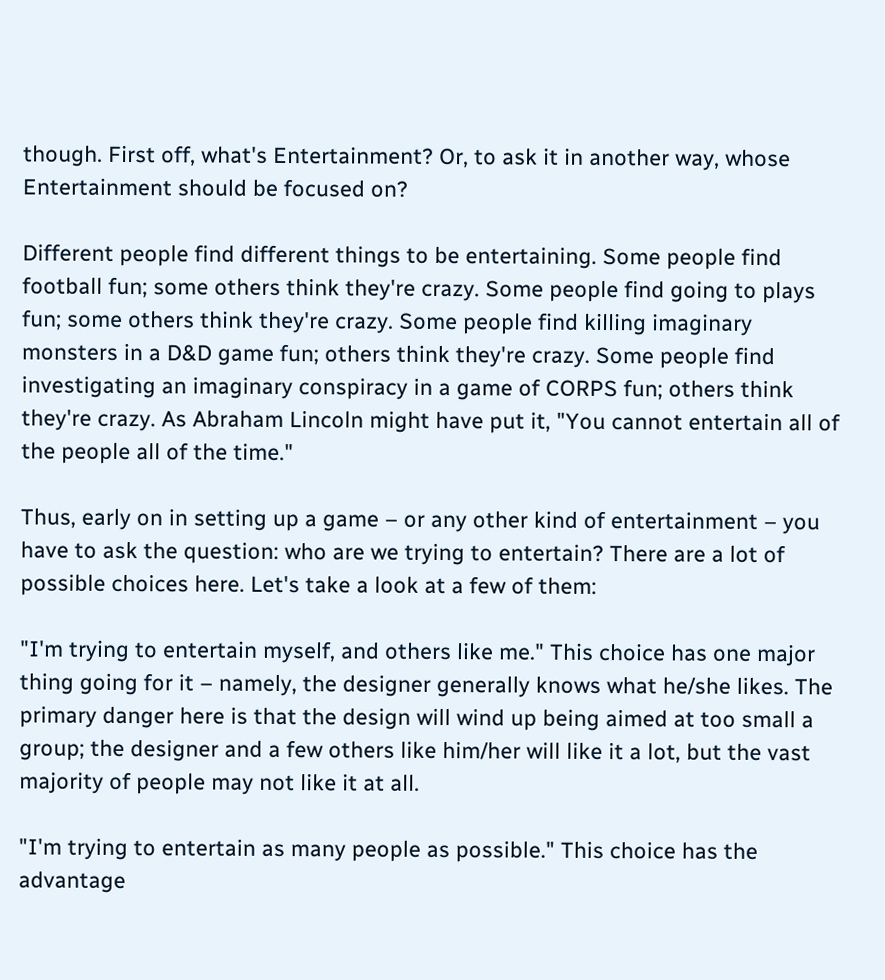though. First off, what's Entertainment? Or, to ask it in another way, whose Entertainment should be focused on?

Different people find different things to be entertaining. Some people find football fun; some others think they're crazy. Some people find going to plays fun; some others think they're crazy. Some people find killing imaginary monsters in a D&D game fun; others think they're crazy. Some people find investigating an imaginary conspiracy in a game of CORPS fun; others think they're crazy. As Abraham Lincoln might have put it, "You cannot entertain all of the people all of the time."

Thus, early on in setting up a game – or any other kind of entertainment – you have to ask the question: who are we trying to entertain? There are a lot of possible choices here. Let's take a look at a few of them:

"I'm trying to entertain myself, and others like me." This choice has one major thing going for it – namely, the designer generally knows what he/she likes. The primary danger here is that the design will wind up being aimed at too small a group; the designer and a few others like him/her will like it a lot, but the vast majority of people may not like it at all.

"I'm trying to entertain as many people as possible." This choice has the advantage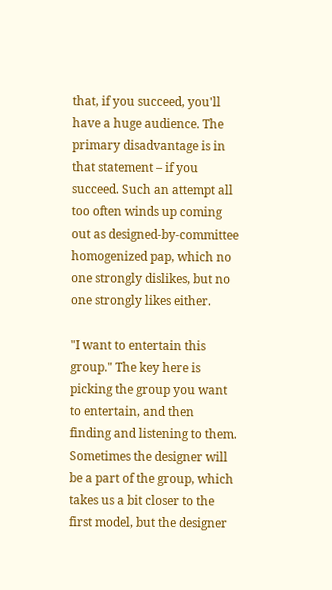that, if you succeed, you'll have a huge audience. The primary disadvantage is in that statement – if you succeed. Such an attempt all too often winds up coming out as designed-by-committee homogenized pap, which no one strongly dislikes, but no one strongly likes either.

"I want to entertain this group." The key here is picking the group you want to entertain, and then finding and listening to them. Sometimes the designer will be a part of the group, which takes us a bit closer to the first model, but the designer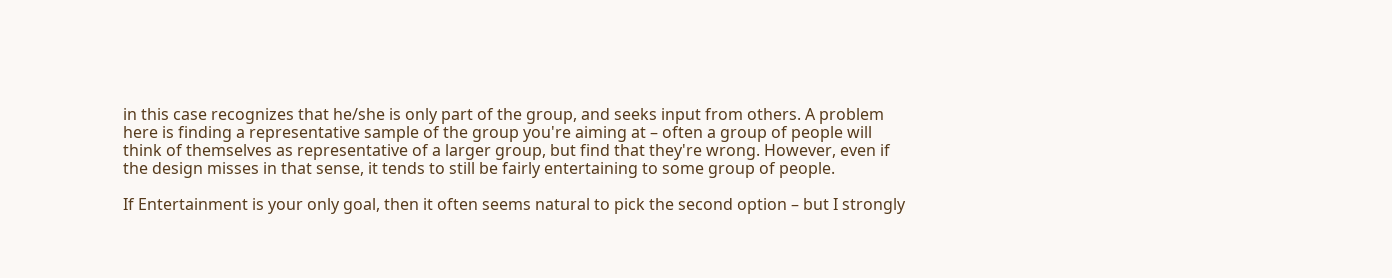in this case recognizes that he/she is only part of the group, and seeks input from others. A problem here is finding a representative sample of the group you're aiming at – often a group of people will think of themselves as representative of a larger group, but find that they're wrong. However, even if the design misses in that sense, it tends to still be fairly entertaining to some group of people.

If Entertainment is your only goal, then it often seems natural to pick the second option – but I strongly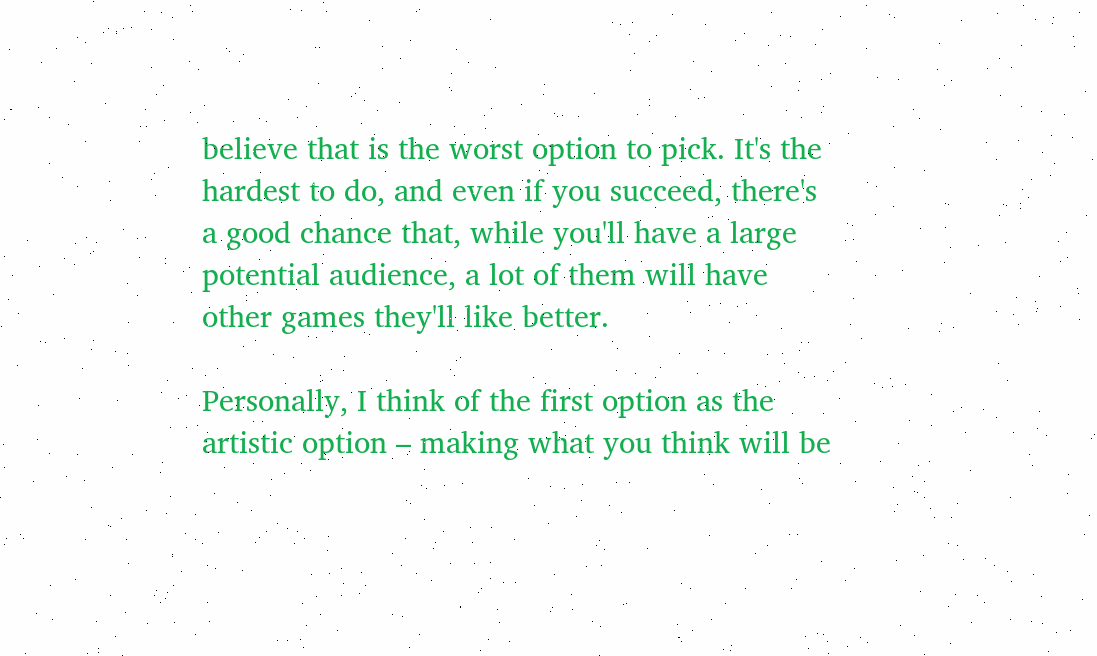believe that is the worst option to pick. It's the hardest to do, and even if you succeed, there's a good chance that, while you'll have a large potential audience, a lot of them will have other games they'll like better.

Personally, I think of the first option as the artistic option – making what you think will be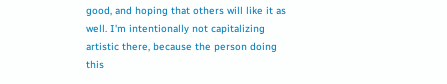good, and hoping that others will like it as well. I'm intentionally not capitalizing artistic there, because the person doing this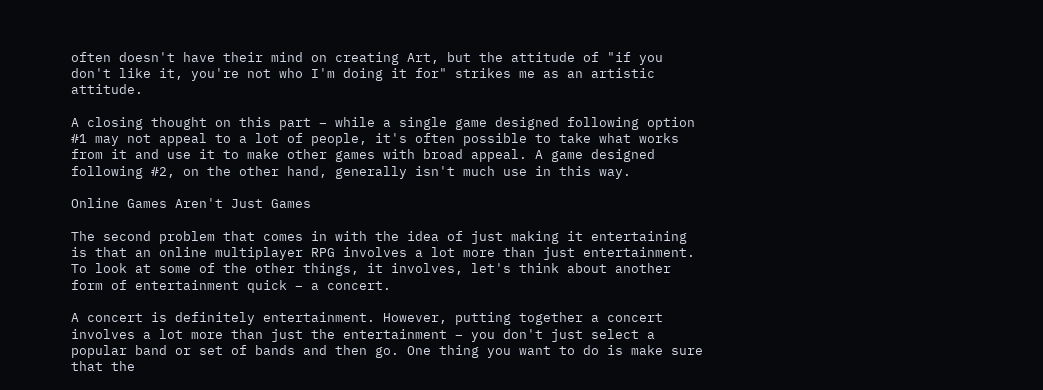often doesn't have their mind on creating Art, but the attitude of "if you don't like it, you're not who I'm doing it for" strikes me as an artistic attitude.

A closing thought on this part – while a single game designed following option #1 may not appeal to a lot of people, it's often possible to take what works from it and use it to make other games with broad appeal. A game designed following #2, on the other hand, generally isn't much use in this way.

Online Games Aren't Just Games

The second problem that comes in with the idea of just making it entertaining is that an online multiplayer RPG involves a lot more than just entertainment. To look at some of the other things, it involves, let's think about another form of entertainment quick – a concert.

A concert is definitely entertainment. However, putting together a concert involves a lot more than just the entertainment – you don't just select a popular band or set of bands and then go. One thing you want to do is make sure that the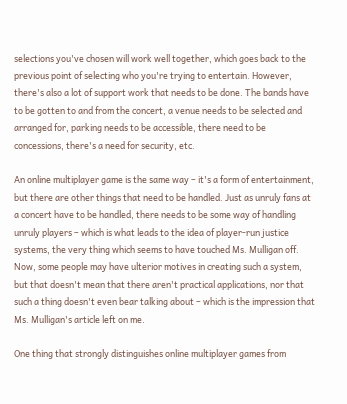selections you've chosen will work well together, which goes back to the previous point of selecting who you're trying to entertain. However, there's also a lot of support work that needs to be done. The bands have to be gotten to and from the concert, a venue needs to be selected and arranged for, parking needs to be accessible, there need to be concessions, there's a need for security, etc.

An online multiplayer game is the same way – it's a form of entertainment, but there are other things that need to be handled. Just as unruly fans at a concert have to be handled, there needs to be some way of handling unruly players – which is what leads to the idea of player-run justice systems, the very thing which seems to have touched Ms. Mulligan off. Now, some people may have ulterior motives in creating such a system, but that doesn't mean that there aren't practical applications, nor that such a thing doesn't even bear talking about – which is the impression that Ms. Mulligan's article left on me.

One thing that strongly distinguishes online multiplayer games from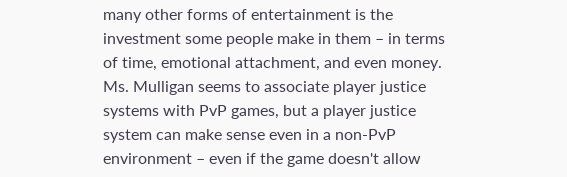many other forms of entertainment is the investment some people make in them – in terms of time, emotional attachment, and even money. Ms. Mulligan seems to associate player justice systems with PvP games, but a player justice system can make sense even in a non-PvP environment – even if the game doesn't allow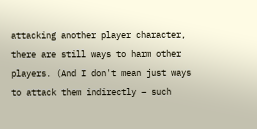attacking another player character, there are still ways to harm other players. (And I don't mean just ways to attack them indirectly – such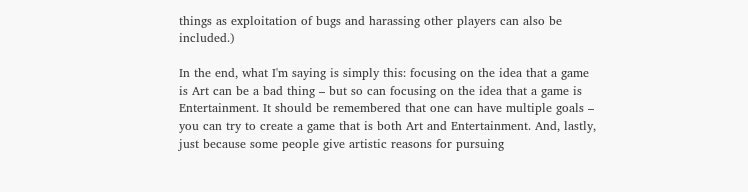things as exploitation of bugs and harassing other players can also be included.)

In the end, what I'm saying is simply this: focusing on the idea that a game is Art can be a bad thing – but so can focusing on the idea that a game is Entertainment. It should be remembered that one can have multiple goals – you can try to create a game that is both Art and Entertainment. And, lastly, just because some people give artistic reasons for pursuing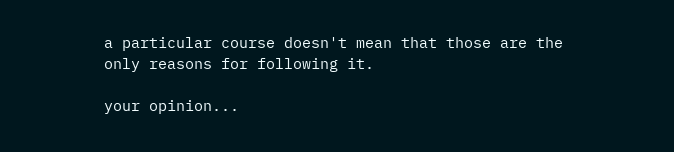a particular course doesn't mean that those are the only reasons for following it.

your opinion...